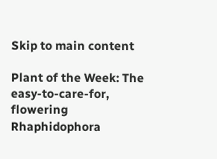Skip to main content

Plant of the Week: The easy-to-care-for, flowering Rhaphidophora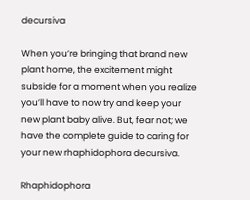decursiva

When you’re bringing that brand new plant home, the excitement might subside for a moment when you realize you’ll have to now try and keep your new plant baby alive. But, fear not; we have the complete guide to caring for your new rhaphidophora decursiva.

Rhaphidophora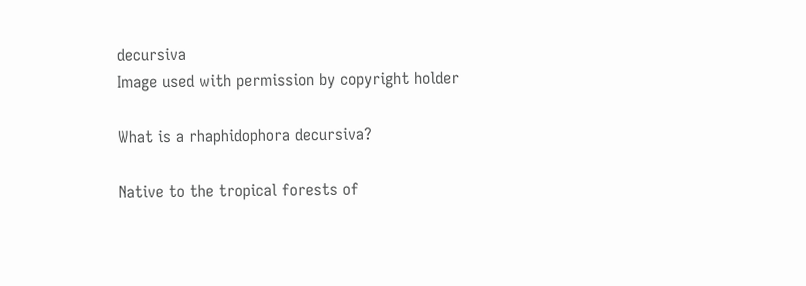decursiva
Image used with permission by copyright holder

What is a rhaphidophora decursiva?

Native to the tropical forests of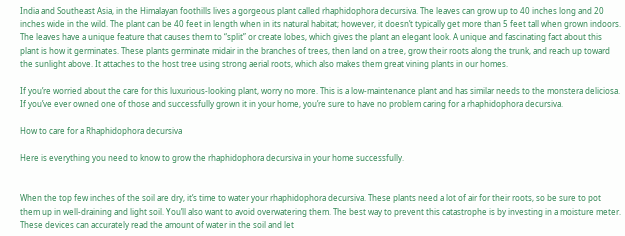India and Southeast Asia, in the Himalayan foothills lives a gorgeous plant called rhaphidophora decursiva. The leaves can grow up to 40 inches long and 20 inches wide in the wild. The plant can be 40 feet in length when in its natural habitat; however, it doesn’t typically get more than 5 feet tall when grown indoors. The leaves have a unique feature that causes them to “split” or create lobes, which gives the plant an elegant look. A unique and fascinating fact about this plant is how it germinates. These plants germinate midair in the branches of trees, then land on a tree, grow their roots along the trunk, and reach up toward the sunlight above. It attaches to the host tree using strong aerial roots, which also makes them great vining plants in our homes.

If you’re worried about the care for this luxurious-looking plant, worry no more. This is a low-maintenance plant and has similar needs to the monstera deliciosa. If you’ve ever owned one of those and successfully grown it in your home, you’re sure to have no problem caring for a rhaphidophora decursiva.

How to care for a Rhaphidophora decursiva

Here is everything you need to know to grow the rhaphidophora decursiva in your home successfully.


When the top few inches of the soil are dry, it’s time to water your rhaphidophora decursiva. These plants need a lot of air for their roots, so be sure to pot them up in well-draining and light soil. You’ll also want to avoid overwatering them. The best way to prevent this catastrophe is by investing in a moisture meter. These devices can accurately read the amount of water in the soil and let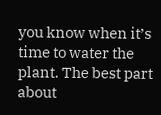you know when it’s time to water the plant. The best part about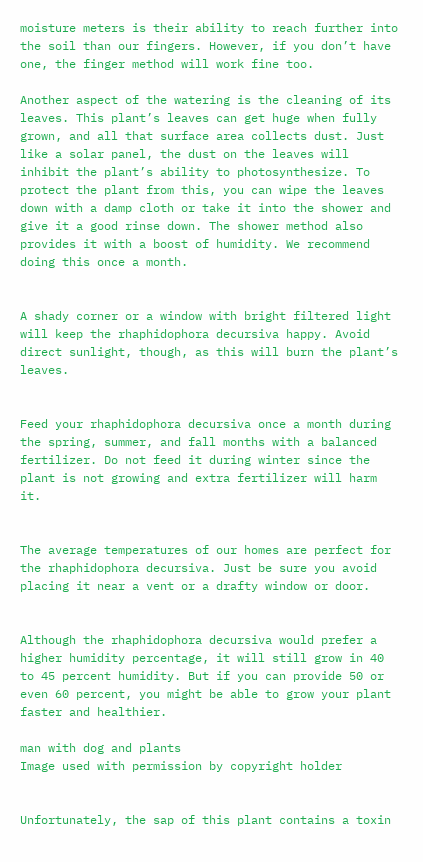moisture meters is their ability to reach further into the soil than our fingers. However, if you don’t have one, the finger method will work fine too.

Another aspect of the watering is the cleaning of its leaves. This plant’s leaves can get huge when fully grown, and all that surface area collects dust. Just like a solar panel, the dust on the leaves will inhibit the plant’s ability to photosynthesize. To protect the plant from this, you can wipe the leaves down with a damp cloth or take it into the shower and give it a good rinse down. The shower method also provides it with a boost of humidity. We recommend doing this once a month.


A shady corner or a window with bright filtered light will keep the rhaphidophora decursiva happy. Avoid direct sunlight, though, as this will burn the plant’s leaves.


Feed your rhaphidophora decursiva once a month during the spring, summer, and fall months with a balanced fertilizer. Do not feed it during winter since the plant is not growing and extra fertilizer will harm it.


The average temperatures of our homes are perfect for the rhaphidophora decursiva. Just be sure you avoid placing it near a vent or a drafty window or door.


Although the rhaphidophora decursiva would prefer a higher humidity percentage, it will still grow in 40 to 45 percent humidity. But if you can provide 50 or even 60 percent, you might be able to grow your plant faster and healthier.

man with dog and plants
Image used with permission by copyright holder


Unfortunately, the sap of this plant contains a toxin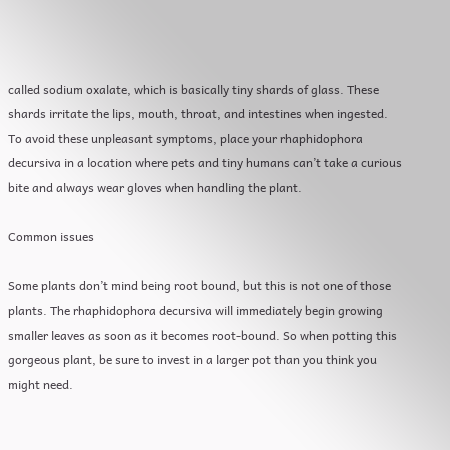called sodium oxalate, which is basically tiny shards of glass. These shards irritate the lips, mouth, throat, and intestines when ingested. To avoid these unpleasant symptoms, place your rhaphidophora decursiva in a location where pets and tiny humans can’t take a curious bite and always wear gloves when handling the plant.

Common issues

Some plants don’t mind being root bound, but this is not one of those plants. The rhaphidophora decursiva will immediately begin growing smaller leaves as soon as it becomes root-bound. So when potting this gorgeous plant, be sure to invest in a larger pot than you think you might need.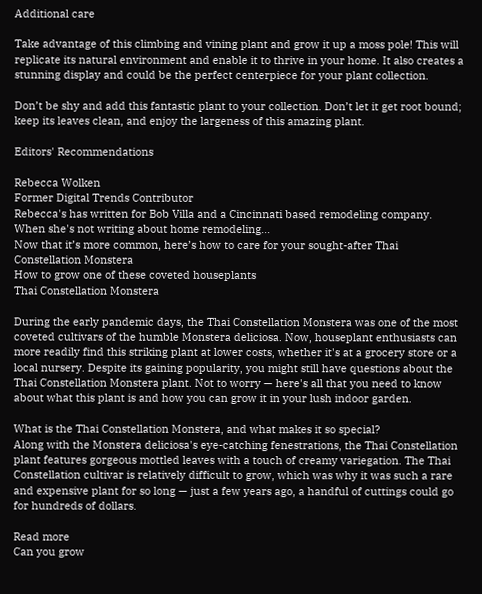Additional care

Take advantage of this climbing and vining plant and grow it up a moss pole! This will replicate its natural environment and enable it to thrive in your home. It also creates a stunning display and could be the perfect centerpiece for your plant collection.

Don’t be shy and add this fantastic plant to your collection. Don’t let it get root bound; keep its leaves clean, and enjoy the largeness of this amazing plant.

Editors' Recommendations

Rebecca Wolken
Former Digital Trends Contributor
Rebecca's has written for Bob Villa and a Cincinnati based remodeling company. When she's not writing about home remodeling…
Now that it’s more common, here’s how to care for your sought-after Thai Constellation Monstera
How to grow one of these coveted houseplants
Thai Constellation Monstera

During the early pandemic days, the Thai Constellation Monstera was one of the most coveted cultivars of the humble Monstera deliciosa. Now, houseplant enthusiasts can more readily find this striking plant at lower costs, whether it's at a grocery store or a local nursery. Despite its gaining popularity, you might still have questions about the Thai Constellation Monstera plant. Not to worry — here's all that you need to know about what this plant is and how you can grow it in your lush indoor garden.

What is the Thai Constellation Monstera, and what makes it so special?
Along with the Monstera deliciosa's eye-catching fenestrations, the Thai Constellation plant features gorgeous mottled leaves with a touch of creamy variegation. The Thai Constellation cultivar is relatively difficult to grow, which was why it was such a rare and expensive plant for so long — just a few years ago, a handful of cuttings could go for hundreds of dollars.

Read more
Can you grow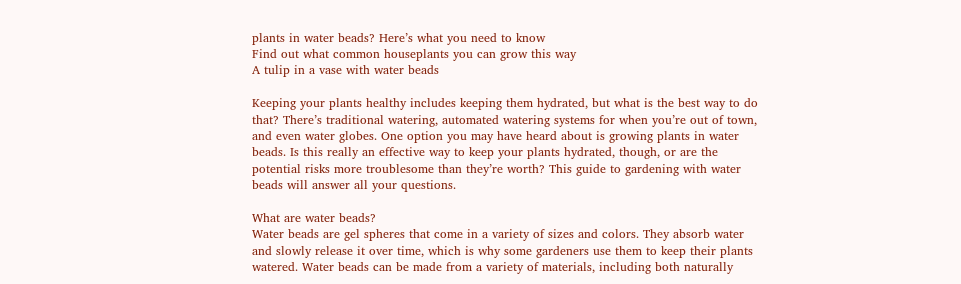plants in water beads? Here’s what you need to know
Find out what common houseplants you can grow this way
A tulip in a vase with water beads

Keeping your plants healthy includes keeping them hydrated, but what is the best way to do that? There’s traditional watering, automated watering systems for when you’re out of town, and even water globes. One option you may have heard about is growing plants in water beads. Is this really an effective way to keep your plants hydrated, though, or are the potential risks more troublesome than they’re worth? This guide to gardening with water beads will answer all your questions.

What are water beads?
Water beads are gel spheres that come in a variety of sizes and colors. They absorb water and slowly release it over time, which is why some gardeners use them to keep their plants watered. Water beads can be made from a variety of materials, including both naturally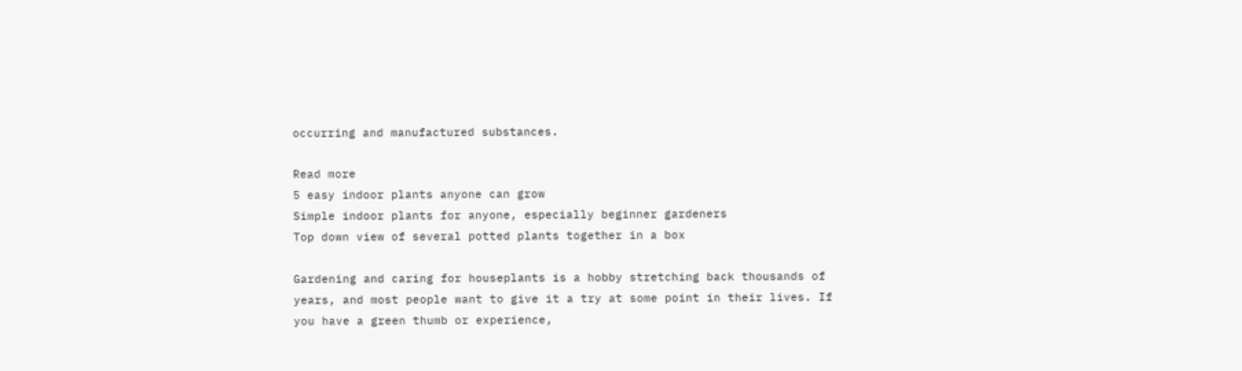occurring and manufactured substances.

Read more
5 easy indoor plants anyone can grow
Simple indoor plants for anyone, especially beginner gardeners
Top down view of several potted plants together in a box

Gardening and caring for houseplants is a hobby stretching back thousands of years, and most people want to give it a try at some point in their lives. If you have a green thumb or experience,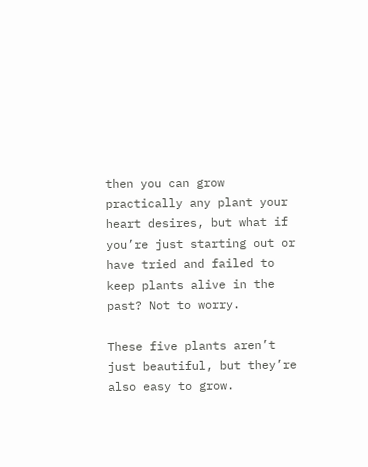then you can grow practically any plant your heart desires, but what if you’re just starting out or have tried and failed to keep plants alive in the past? Not to worry.

These five plants aren’t just beautiful, but they’re also easy to grow.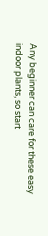Any beginner can care for these easy indoor plants, so start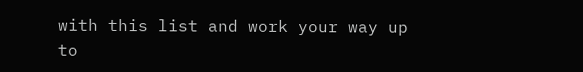with this list and work your way up to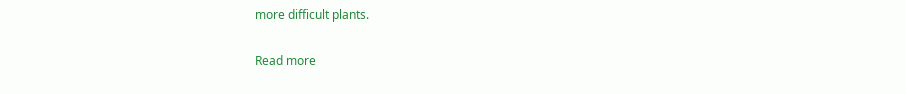more difficult plants.

Read more